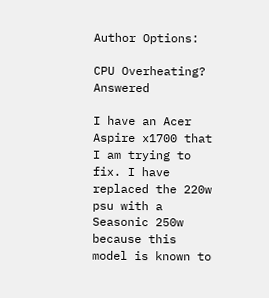Author Options:

CPU Overheating? Answered

I have an Acer Aspire x1700 that I am trying to fix. I have replaced the 220w psu with a Seasonic 250w because this model is known to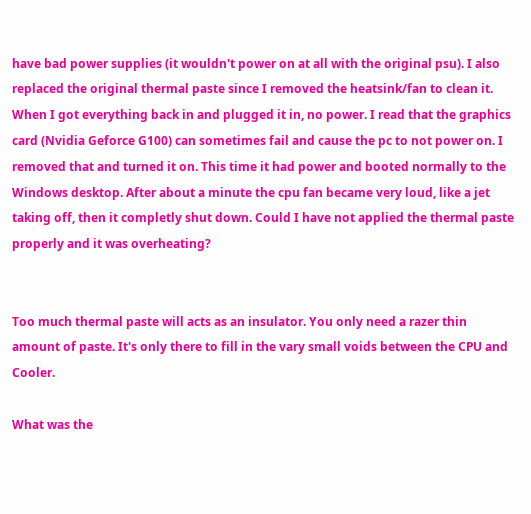have bad power supplies (it wouldn't power on at all with the original psu). I also replaced the original thermal paste since I removed the heatsink/fan to clean it. When I got everything back in and plugged it in, no power. I read that the graphics card (Nvidia Geforce G100) can sometimes fail and cause the pc to not power on. I removed that and turned it on. This time it had power and booted normally to the Windows desktop. After about a minute the cpu fan became very loud, like a jet taking off, then it completly shut down. Could I have not applied the thermal paste properly and it was overheating?


Too much thermal paste will acts as an insulator. You only need a razer thin amount of paste. It's only there to fill in the vary small voids between the CPU and Cooler.

What was the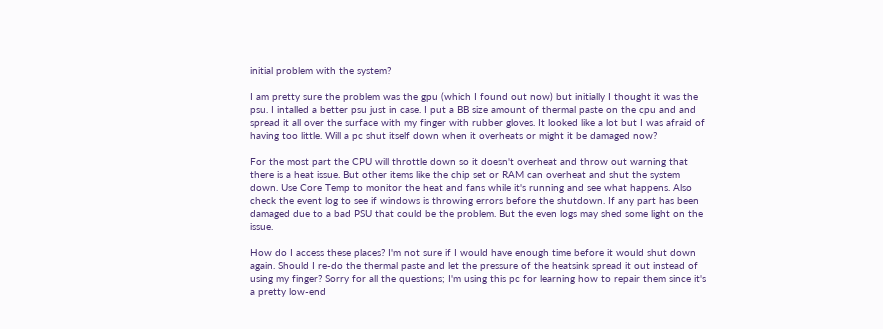initial problem with the system?

I am pretty sure the problem was the gpu (which I found out now) but initially I thought it was the psu. I intalled a better psu just in case. I put a BB size amount of thermal paste on the cpu and and spread it all over the surface with my finger with rubber gloves. It looked like a lot but I was afraid of having too little. Will a pc shut itself down when it overheats or might it be damaged now?

For the most part the CPU will throttle down so it doesn't overheat and throw out warning that there is a heat issue. But other items like the chip set or RAM can overheat and shut the system down. Use Core Temp to monitor the heat and fans while it's running and see what happens. Also check the event log to see if windows is throwing errors before the shutdown. If any part has been damaged due to a bad PSU that could be the problem. But the even logs may shed some light on the issue.

How do I access these places? I'm not sure if I would have enough time before it would shut down again. Should I re-do the thermal paste and let the pressure of the heatsink spread it out instead of using my finger? Sorry for all the questions; I'm using this pc for learning how to repair them since it's a pretty low-end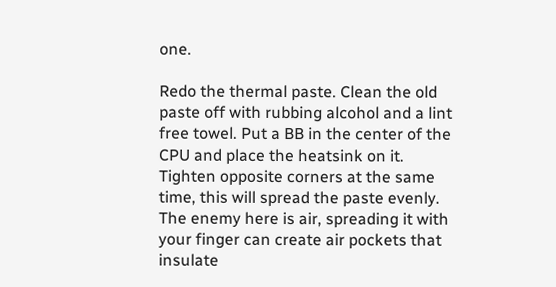one.

Redo the thermal paste. Clean the old paste off with rubbing alcohol and a lint free towel. Put a BB in the center of the CPU and place the heatsink on it. Tighten opposite corners at the same time, this will spread the paste evenly. The enemy here is air, spreading it with your finger can create air pockets that insulate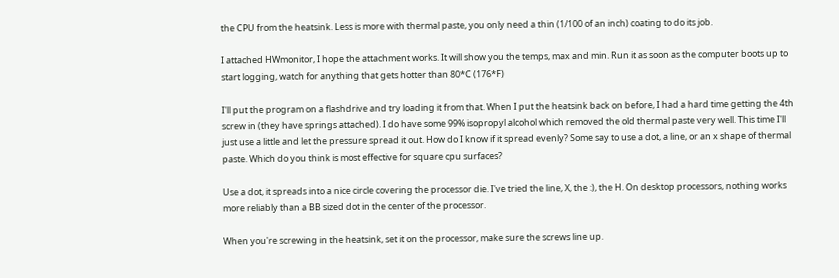the CPU from the heatsink. Less is more with thermal paste, you only need a thin (1/100 of an inch) coating to do its job.

I attached HWmonitor, I hope the attachment works. It will show you the temps, max and min. Run it as soon as the computer boots up to start logging, watch for anything that gets hotter than 80*C (176*F)

I'll put the program on a flashdrive and try loading it from that. When I put the heatsink back on before, I had a hard time getting the 4th screw in (they have springs attached). I do have some 99% isopropyl alcohol which removed the old thermal paste very well. This time I'll just use a little and let the pressure spread it out. How do I know if it spread evenly? Some say to use a dot, a line, or an x shape of thermal paste. Which do you think is most effective for square cpu surfaces?

Use a dot, it spreads into a nice circle covering the processor die. I've tried the line, X, the :), the H. On desktop processors, nothing works more reliably than a BB sized dot in the center of the processor.

When you're screwing in the heatsink, set it on the processor, make sure the screws line up.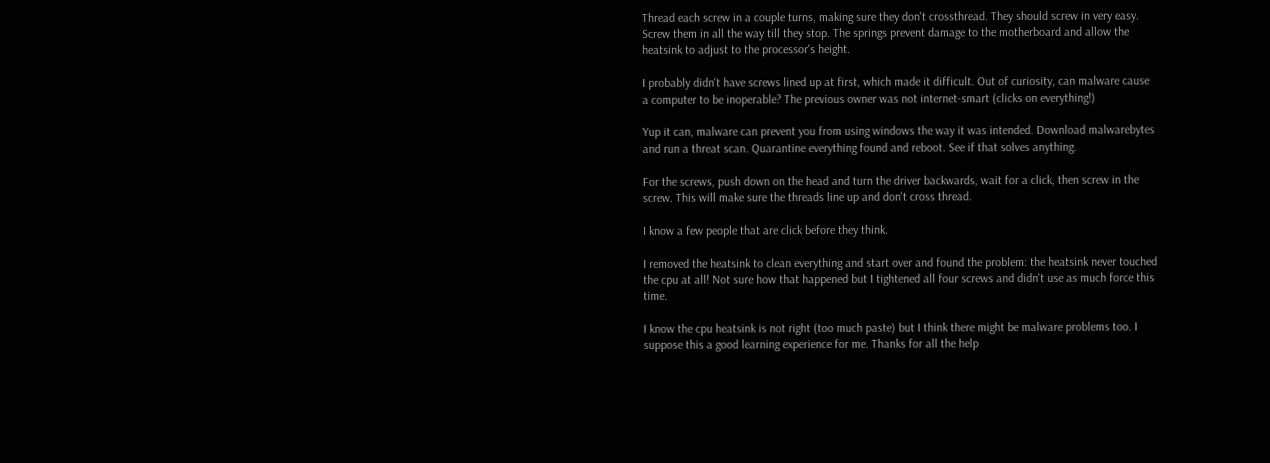Thread each screw in a couple turns, making sure they don't crossthread. They should screw in very easy. Screw them in all the way till they stop. The springs prevent damage to the motherboard and allow the heatsink to adjust to the processor's height.

I probably didn't have screws lined up at first, which made it difficult. Out of curiosity, can malware cause a computer to be inoperable? The previous owner was not internet-smart (clicks on everything!)

Yup it can, malware can prevent you from using windows the way it was intended. Download malwarebytes and run a threat scan. Quarantine everything found and reboot. See if that solves anything.

For the screws, push down on the head and turn the driver backwards, wait for a click, then screw in the screw. This will make sure the threads line up and don't cross thread.

I know a few people that are click before they think.

I removed the heatsink to clean everything and start over and found the problem: the heatsink never touched the cpu at all! Not sure how that happened but I tightened all four screws and didn't use as much force this time.

I know the cpu heatsink is not right (too much paste) but I think there might be malware problems too. I suppose this a good learning experience for me. Thanks for all the help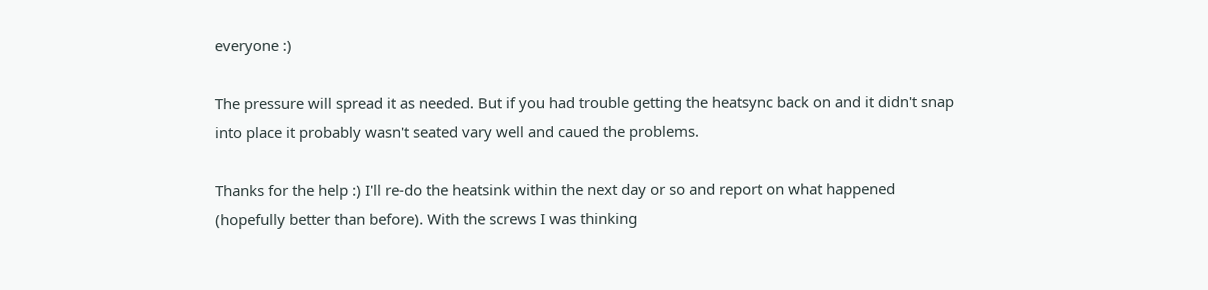everyone :)

The pressure will spread it as needed. But if you had trouble getting the heatsync back on and it didn't snap into place it probably wasn't seated vary well and caued the problems.

Thanks for the help :) I'll re-do the heatsink within the next day or so and report on what happened (hopefully better than before). With the screws I was thinking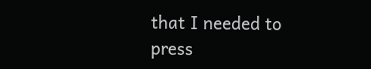that I needed to press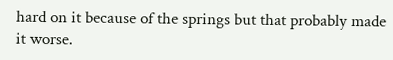hard on it because of the springs but that probably made it worse.